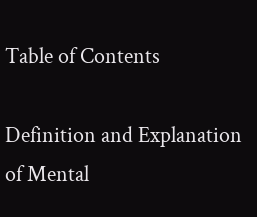Table of Contents

Definition and Explanation of Mental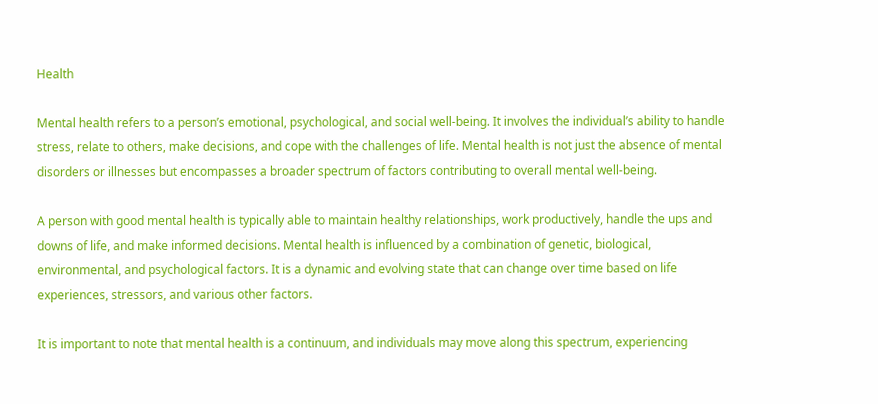Health

Mental health refers to a person’s emotional, psychological, and social well-being. It involves the individual’s ability to handle stress, relate to others, make decisions, and cope with the challenges of life. Mental health is not just the absence of mental disorders or illnesses but encompasses a broader spectrum of factors contributing to overall mental well-being.

A person with good mental health is typically able to maintain healthy relationships, work productively, handle the ups and downs of life, and make informed decisions. Mental health is influenced by a combination of genetic, biological, environmental, and psychological factors. It is a dynamic and evolving state that can change over time based on life experiences, stressors, and various other factors.

It is important to note that mental health is a continuum, and individuals may move along this spectrum, experiencing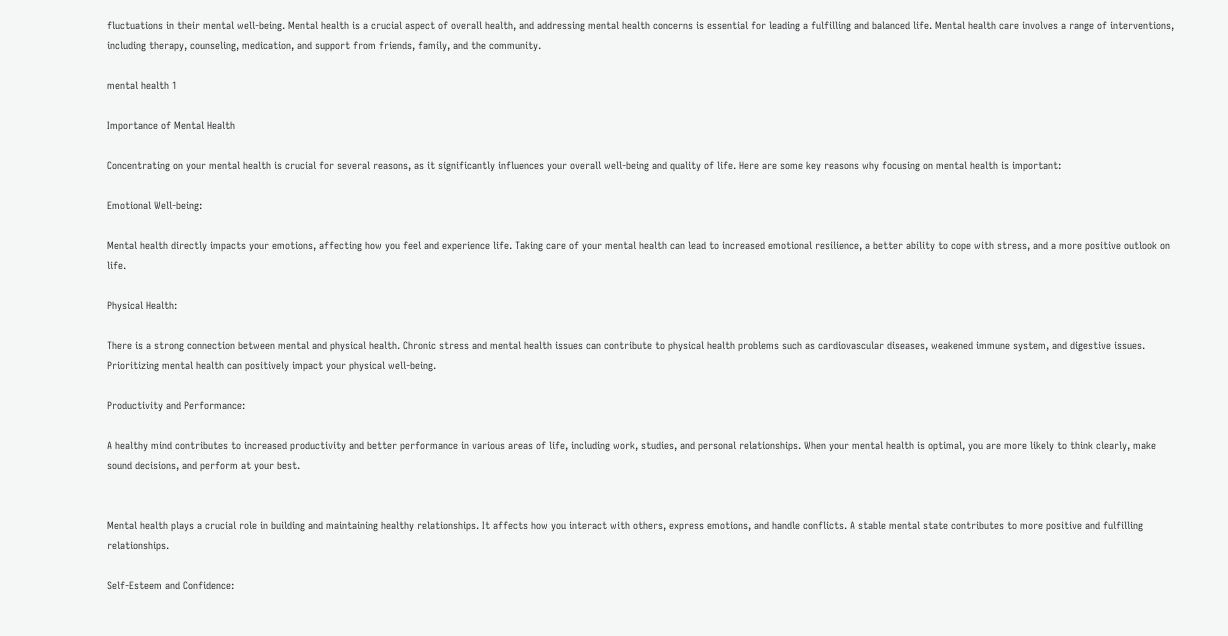fluctuations in their mental well-being. Mental health is a crucial aspect of overall health, and addressing mental health concerns is essential for leading a fulfilling and balanced life. Mental health care involves a range of interventions, including therapy, counseling, medication, and support from friends, family, and the community.

mental health 1

Importance of Mental Health

Concentrating on your mental health is crucial for several reasons, as it significantly influences your overall well-being and quality of life. Here are some key reasons why focusing on mental health is important:

Emotional Well-being:

Mental health directly impacts your emotions, affecting how you feel and experience life. Taking care of your mental health can lead to increased emotional resilience, a better ability to cope with stress, and a more positive outlook on life.

Physical Health:

There is a strong connection between mental and physical health. Chronic stress and mental health issues can contribute to physical health problems such as cardiovascular diseases, weakened immune system, and digestive issues. Prioritizing mental health can positively impact your physical well-being.

Productivity and Performance:

A healthy mind contributes to increased productivity and better performance in various areas of life, including work, studies, and personal relationships. When your mental health is optimal, you are more likely to think clearly, make sound decisions, and perform at your best.


Mental health plays a crucial role in building and maintaining healthy relationships. It affects how you interact with others, express emotions, and handle conflicts. A stable mental state contributes to more positive and fulfilling relationships.

Self-Esteem and Confidence: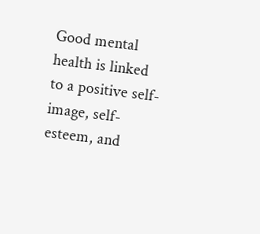Good mental health is linked to a positive self-image, self-esteem, and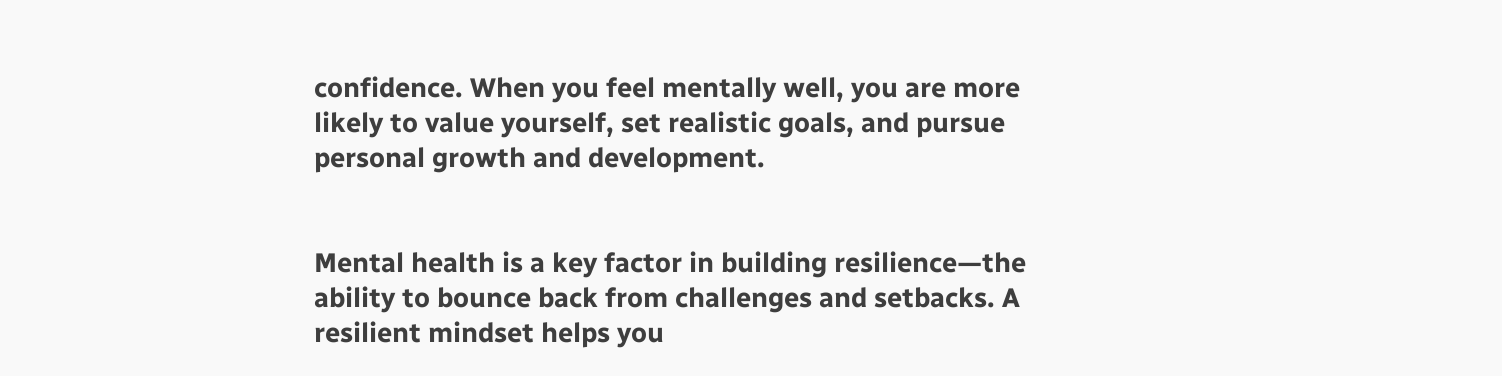confidence. When you feel mentally well, you are more likely to value yourself, set realistic goals, and pursue personal growth and development.


Mental health is a key factor in building resilience—the ability to bounce back from challenges and setbacks. A resilient mindset helps you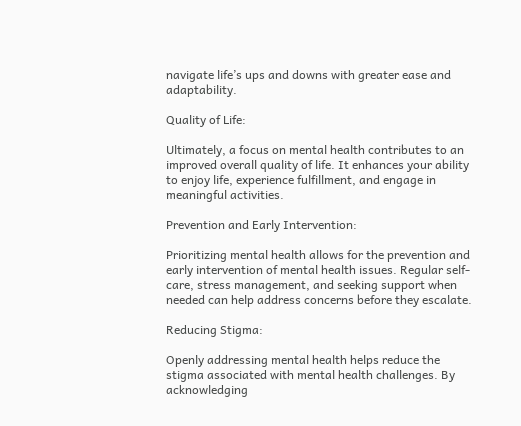navigate life’s ups and downs with greater ease and adaptability.

Quality of Life:

Ultimately, a focus on mental health contributes to an improved overall quality of life. It enhances your ability to enjoy life, experience fulfillment, and engage in meaningful activities.

Prevention and Early Intervention:

Prioritizing mental health allows for the prevention and early intervention of mental health issues. Regular self-care, stress management, and seeking support when needed can help address concerns before they escalate.

Reducing Stigma:

Openly addressing mental health helps reduce the stigma associated with mental health challenges. By acknowledging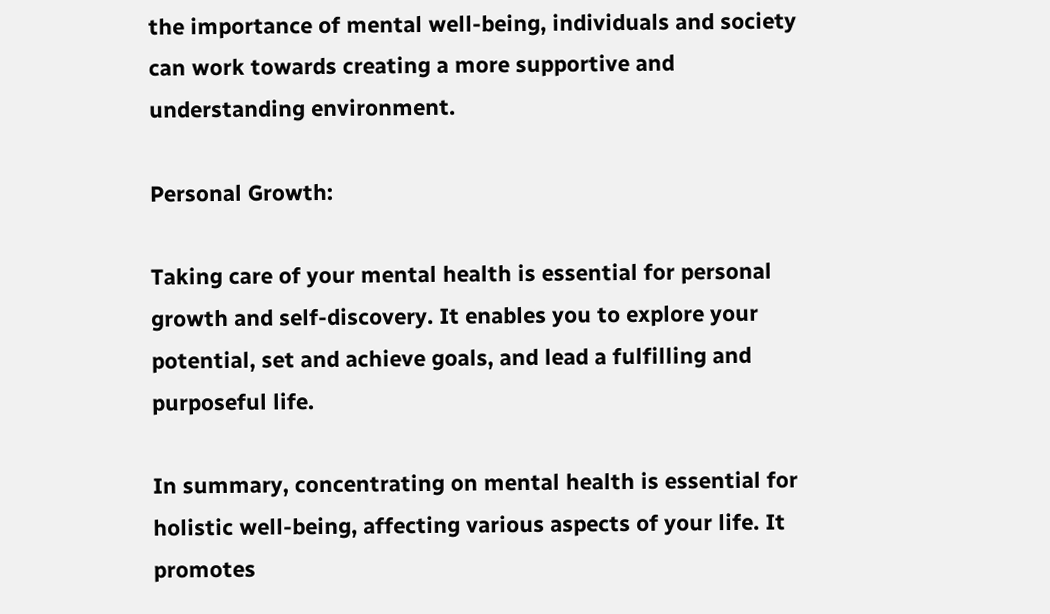the importance of mental well-being, individuals and society can work towards creating a more supportive and understanding environment.

Personal Growth:

Taking care of your mental health is essential for personal growth and self-discovery. It enables you to explore your potential, set and achieve goals, and lead a fulfilling and purposeful life.

In summary, concentrating on mental health is essential for holistic well-being, affecting various aspects of your life. It promotes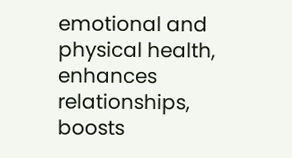emotional and physical health, enhances relationships, boosts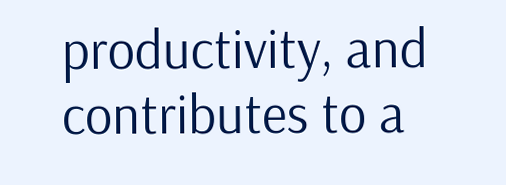productivity, and contributes to a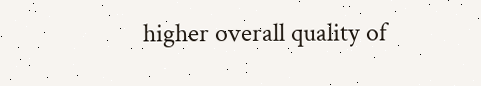higher overall quality of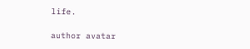life.

author avatar